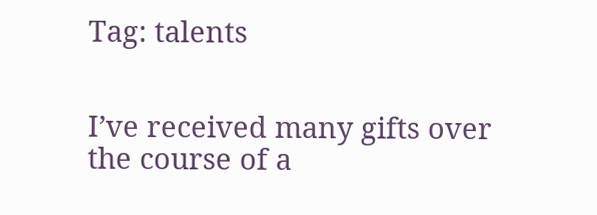Tag: talents


I’ve received many gifts over the course of a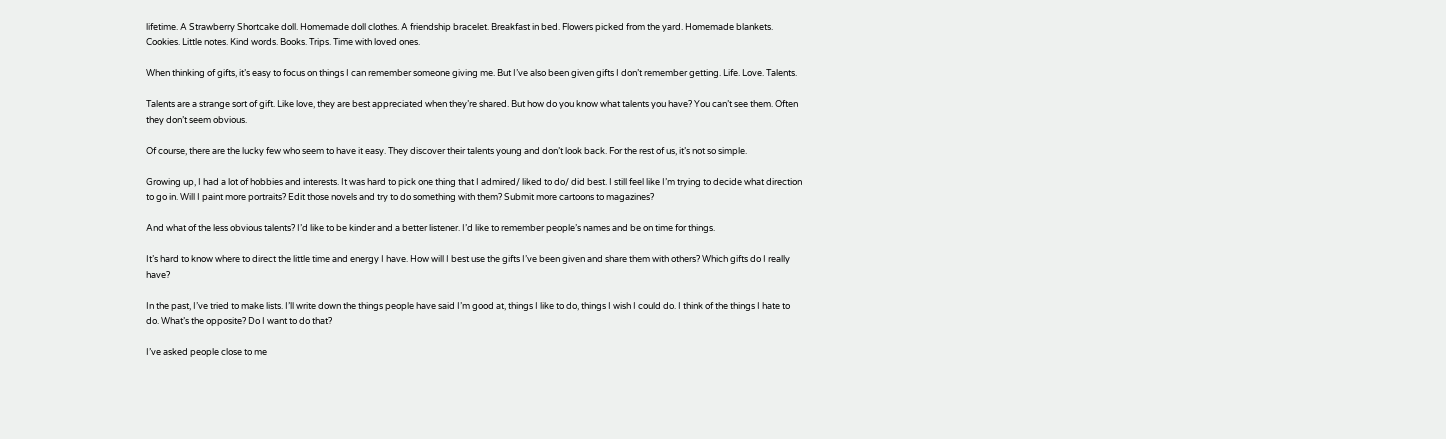lifetime. A Strawberry Shortcake doll. Homemade doll clothes. A friendship bracelet. Breakfast in bed. Flowers picked from the yard. Homemade blankets. Cookies. Little notes. Kind words. Books. Trips. Time with loved ones.

When thinking of gifts, it’s easy to focus on things I can remember someone giving me. But I’ve also been given gifts I don’t remember getting. Life. Love. Talents.

Talents are a strange sort of gift. Like love, they are best appreciated when they’re shared. But how do you know what talents you have? You can’t see them. Often they don’t seem obvious.

Of course, there are the lucky few who seem to have it easy. They discover their talents young and don’t look back. For the rest of us, it’s not so simple.

Growing up, I had a lot of hobbies and interests. It was hard to pick one thing that I admired/ liked to do/ did best. I still feel like I’m trying to decide what direction to go in. Will I paint more portraits? Edit those novels and try to do something with them? Submit more cartoons to magazines?

And what of the less obvious talents? I’d like to be kinder and a better listener. I’d like to remember people’s names and be on time for things.

It’s hard to know where to direct the little time and energy I have. How will I best use the gifts I’ve been given and share them with others? Which gifts do I really have?

In the past, I’ve tried to make lists. I’ll write down the things people have said I’m good at, things I like to do, things I wish I could do. I think of the things I hate to do. What’s the opposite? Do I want to do that?

I’ve asked people close to me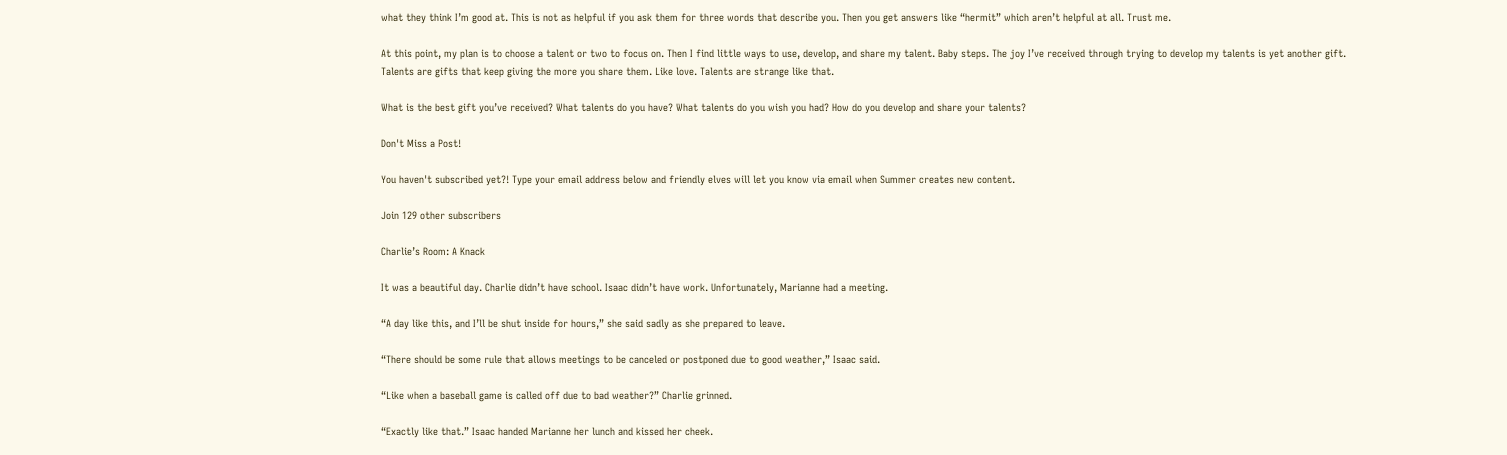what they think I’m good at. This is not as helpful if you ask them for three words that describe you. Then you get answers like “hermit” which aren’t helpful at all. Trust me.

At this point, my plan is to choose a talent or two to focus on. Then I find little ways to use, develop, and share my talent. Baby steps. The joy I’ve received through trying to develop my talents is yet another gift. Talents are gifts that keep giving the more you share them. Like love. Talents are strange like that.

What is the best gift you’ve received? What talents do you have? What talents do you wish you had? How do you develop and share your talents?

Don't Miss a Post!

You haven't subscribed yet?! Type your email address below and friendly elves will let you know via email when Summer creates new content.

Join 129 other subscribers

Charlie’s Room: A Knack

It was a beautiful day. Charlie didn’t have school. Isaac didn’t have work. Unfortunately, Marianne had a meeting.

“A day like this, and I’ll be shut inside for hours,” she said sadly as she prepared to leave.

“There should be some rule that allows meetings to be canceled or postponed due to good weather,” Isaac said.

“Like when a baseball game is called off due to bad weather?” Charlie grinned.

“Exactly like that.” Isaac handed Marianne her lunch and kissed her cheek.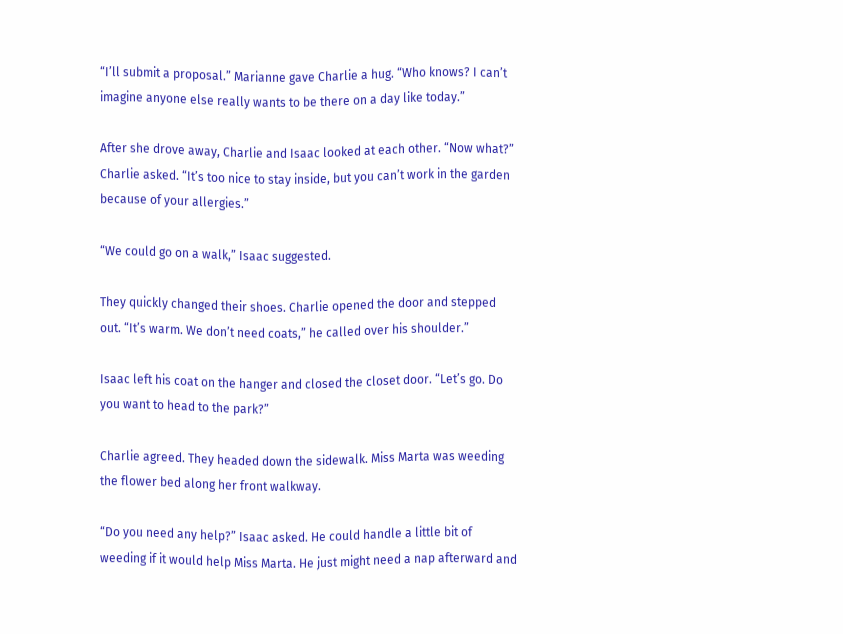“I’ll submit a proposal.” Marianne gave Charlie a hug. “Who knows? I can’t imagine anyone else really wants to be there on a day like today.”

After she drove away, Charlie and Isaac looked at each other. “Now what?” Charlie asked. “It’s too nice to stay inside, but you can’t work in the garden because of your allergies.”

“We could go on a walk,” Isaac suggested.

They quickly changed their shoes. Charlie opened the door and stepped out. “It’s warm. We don’t need coats,” he called over his shoulder.”

Isaac left his coat on the hanger and closed the closet door. “Let’s go. Do you want to head to the park?”

Charlie agreed. They headed down the sidewalk. Miss Marta was weeding the flower bed along her front walkway.

“Do you need any help?” Isaac asked. He could handle a little bit of weeding if it would help Miss Marta. He just might need a nap afterward and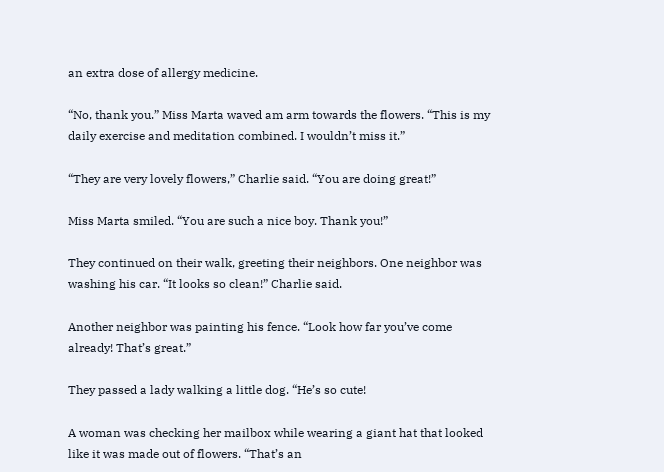an extra dose of allergy medicine.

“No, thank you.” Miss Marta waved am arm towards the flowers. “This is my daily exercise and meditation combined. I wouldn’t miss it.”

“They are very lovely flowers,” Charlie said. “You are doing great!”

Miss Marta smiled. “You are such a nice boy. Thank you!”

They continued on their walk, greeting their neighbors. One neighbor was washing his car. “It looks so clean!” Charlie said.

Another neighbor was painting his fence. “Look how far you’ve come already! That’s great.”

They passed a lady walking a little dog. “He’s so cute!

A woman was checking her mailbox while wearing a giant hat that looked like it was made out of flowers. “That’s an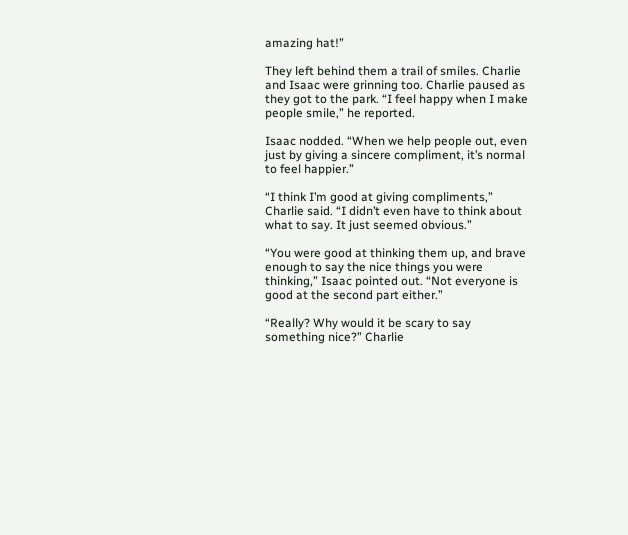amazing hat!”

They left behind them a trail of smiles. Charlie and Isaac were grinning too. Charlie paused as they got to the park. “I feel happy when I make people smile,” he reported.

Isaac nodded. “When we help people out, even just by giving a sincere compliment, it’s normal to feel happier.”

“I think I’m good at giving compliments,” Charlie said. “I didn’t even have to think about what to say. It just seemed obvious.”

“You were good at thinking them up, and brave enough to say the nice things you were thinking,” Isaac pointed out. “Not everyone is good at the second part either.”

“Really? Why would it be scary to say something nice?” Charlie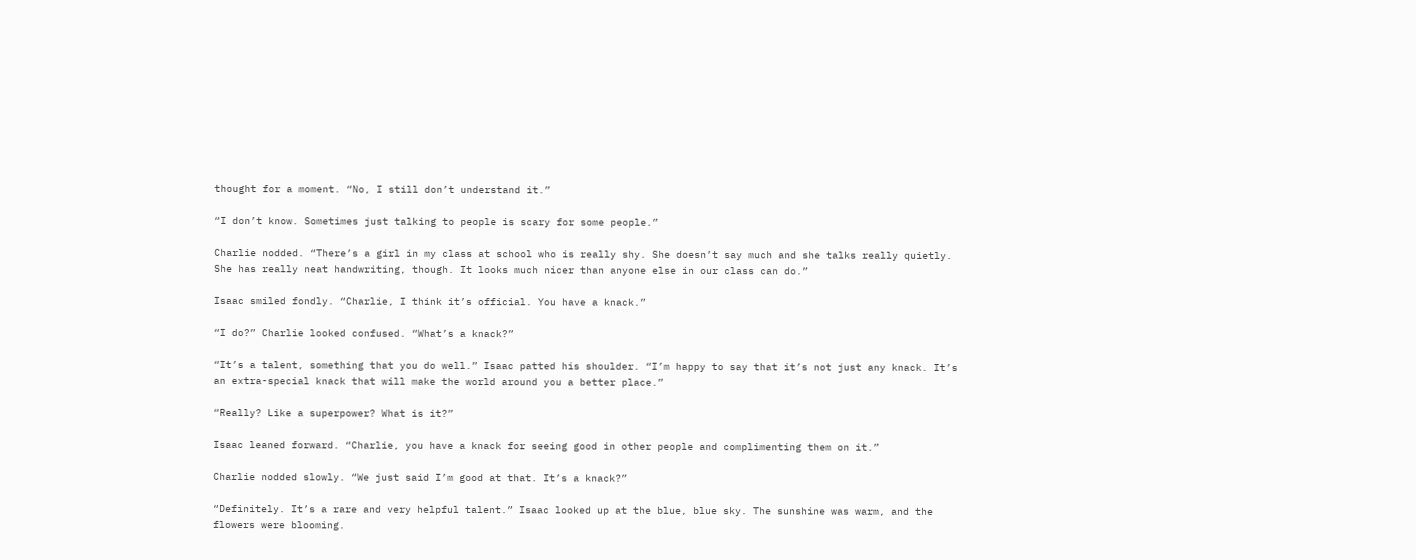thought for a moment. “No, I still don’t understand it.”

“I don’t know. Sometimes just talking to people is scary for some people.”

Charlie nodded. “There’s a girl in my class at school who is really shy. She doesn’t say much and she talks really quietly. She has really neat handwriting, though. It looks much nicer than anyone else in our class can do.”

Isaac smiled fondly. “Charlie, I think it’s official. You have a knack.”

“I do?” Charlie looked confused. “What’s a knack?”

“It’s a talent, something that you do well.” Isaac patted his shoulder. “I’m happy to say that it’s not just any knack. It’s an extra-special knack that will make the world around you a better place.”

“Really? Like a superpower? What is it?”

Isaac leaned forward. “Charlie, you have a knack for seeing good in other people and complimenting them on it.”

Charlie nodded slowly. “We just said I’m good at that. It’s a knack?”

“Definitely. It’s a rare and very helpful talent.” Isaac looked up at the blue, blue sky. The sunshine was warm, and the flowers were blooming.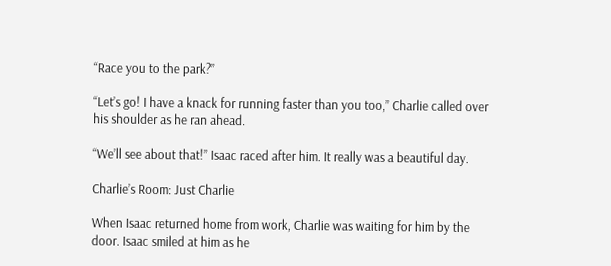“Race you to the park?”

“Let’s go! I have a knack for running faster than you too,” Charlie called over his shoulder as he ran ahead.

“We’ll see about that!” Isaac raced after him. It really was a beautiful day.

Charlie’s Room: Just Charlie

When Isaac returned home from work, Charlie was waiting for him by the door. Isaac smiled at him as he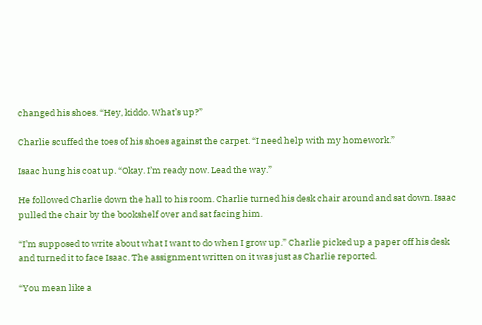changed his shoes. “Hey, kiddo. What’s up?”

Charlie scuffed the toes of his shoes against the carpet. “I need help with my homework.”

Isaac hung his coat up. “Okay. I’m ready now. Lead the way.”

He followed Charlie down the hall to his room. Charlie turned his desk chair around and sat down. Isaac pulled the chair by the bookshelf over and sat facing him.

“I’m supposed to write about what I want to do when I grow up.” Charlie picked up a paper off his desk and turned it to face Isaac. The assignment written on it was just as Charlie reported.

“You mean like a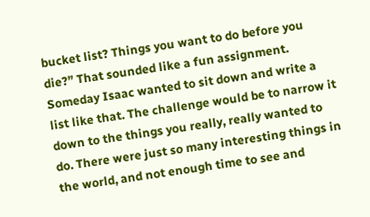bucket list? Things you want to do before you die?” That sounded like a fun assignment. Someday Isaac wanted to sit down and write a list like that. The challenge would be to narrow it down to the things you really, really wanted to do. There were just so many interesting things in the world, and not enough time to see and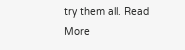try them all. Read More